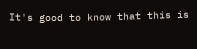It's good to know that this is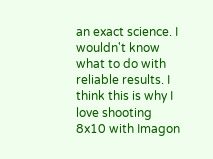an exact science. I wouldn't know what to do with reliable results. I think this is why I love shooting 8x10 with Imagon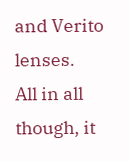and Verito lenses.
All in all though, it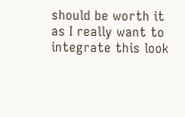should be worth it as I really want to integrate this look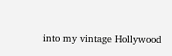into my vintage Hollywood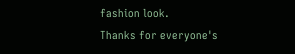fashion look.
Thanks for everyone's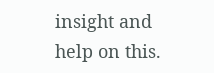insight and help on this.